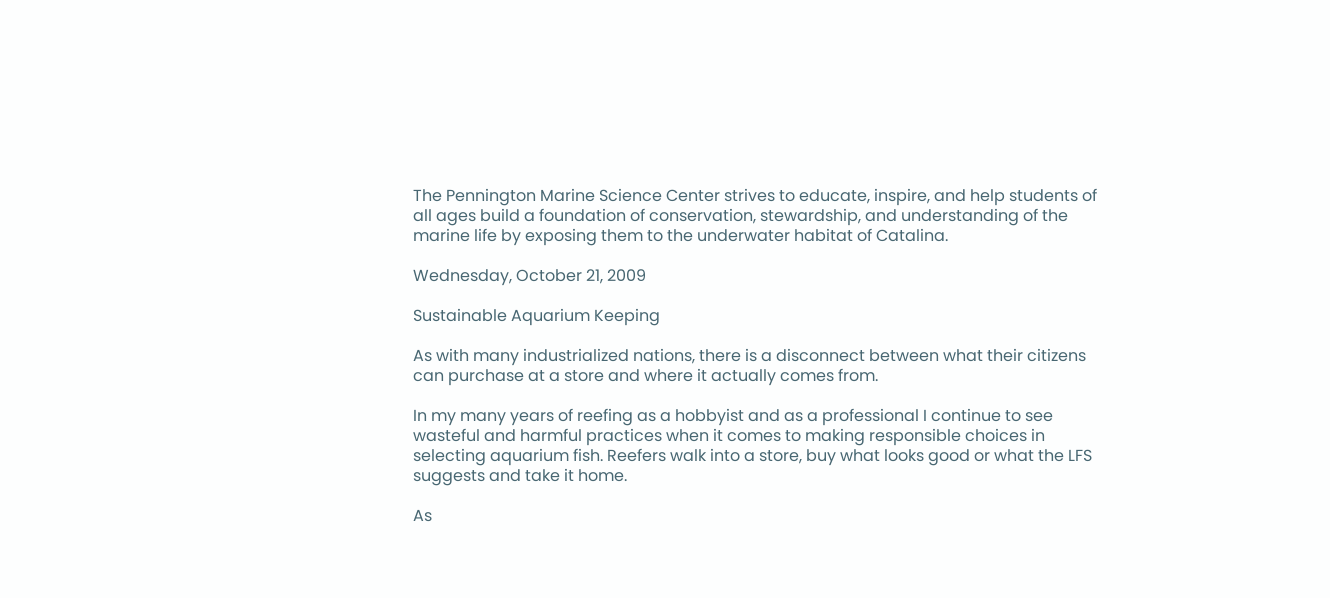The Pennington Marine Science Center strives to educate, inspire, and help students of all ages build a foundation of conservation, stewardship, and understanding of the marine life by exposing them to the underwater habitat of Catalina.

Wednesday, October 21, 2009

Sustainable Aquarium Keeping

As with many industrialized nations, there is a disconnect between what their citizens can purchase at a store and where it actually comes from.

In my many years of reefing as a hobbyist and as a professional I continue to see wasteful and harmful practices when it comes to making responsible choices in selecting aquarium fish. Reefers walk into a store, buy what looks good or what the LFS suggests and take it home.

As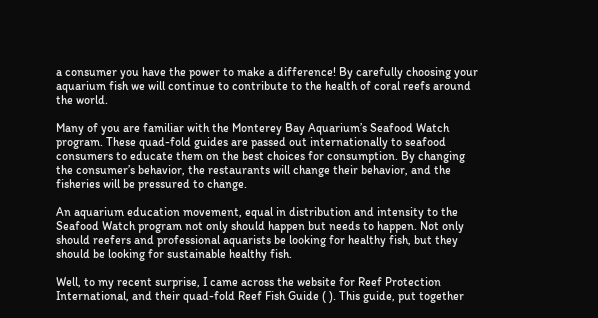a consumer you have the power to make a difference! By carefully choosing your aquarium fish we will continue to contribute to the health of coral reefs around the world.

Many of you are familiar with the Monterey Bay Aquarium’s Seafood Watch program. These quad-fold guides are passed out internationally to seafood consumers to educate them on the best choices for consumption. By changing the consumer’s behavior, the restaurants will change their behavior, and the fisheries will be pressured to change.

An aquarium education movement, equal in distribution and intensity to the Seafood Watch program not only should happen but needs to happen. Not only should reefers and professional aquarists be looking for healthy fish, but they should be looking for sustainable healthy fish.

Well, to my recent surprise, I came across the website for Reef Protection International, and their quad-fold Reef Fish Guide ( ). This guide, put together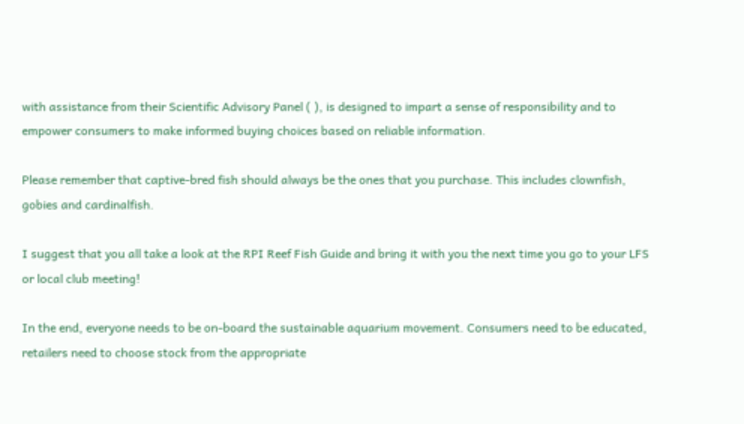with assistance from their Scientific Advisory Panel ( ), is designed to impart a sense of responsibility and to empower consumers to make informed buying choices based on reliable information.

Please remember that captive-bred fish should always be the ones that you purchase. This includes clownfish, gobies and cardinalfish.

I suggest that you all take a look at the RPI Reef Fish Guide and bring it with you the next time you go to your LFS or local club meeting!

In the end, everyone needs to be on-board the sustainable aquarium movement. Consumers need to be educated, retailers need to choose stock from the appropriate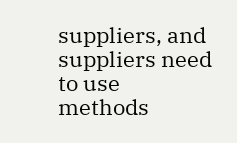suppliers, and suppliers need to use methods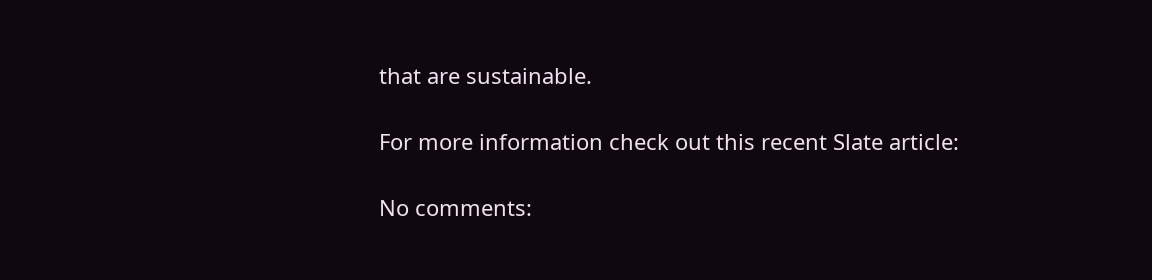that are sustainable.

For more information check out this recent Slate article:

No comments: